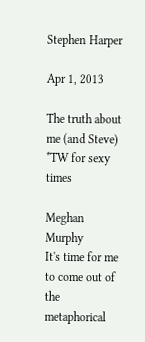Stephen Harper

Apr 1, 2013

The truth about me (and Steve) *TW for sexy times

Meghan Murphy
It's time for me to come out of the metaphorical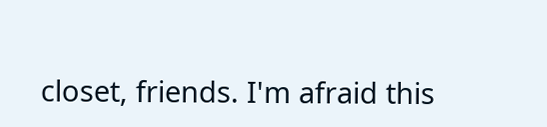closet, friends. I'm afraid this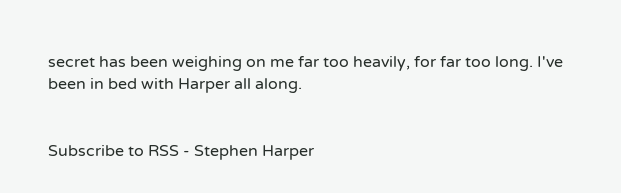secret has been weighing on me far too heavily, for far too long. I've been in bed with Harper all along.


Subscribe to RSS - Stephen Harper